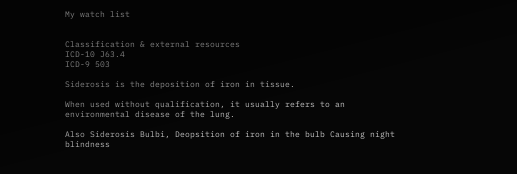My watch list


Classification & external resources
ICD-10 J63.4
ICD-9 503

Siderosis is the deposition of iron in tissue.

When used without qualification, it usually refers to an environmental disease of the lung.

Also Siderosis Bulbi, Deopsition of iron in the bulb Causing night blindness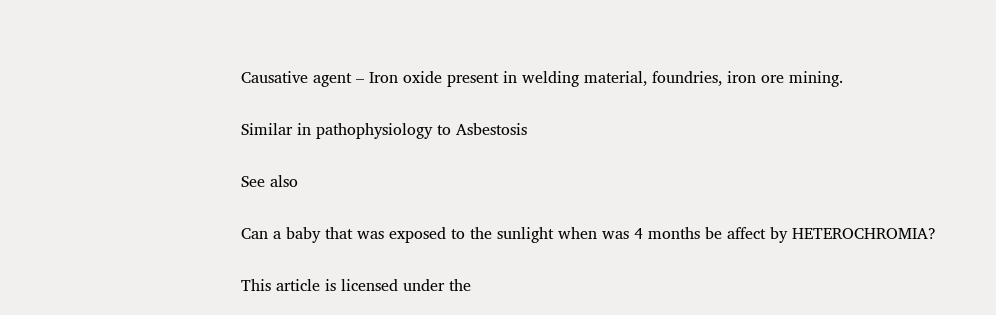Causative agent – Iron oxide present in welding material, foundries, iron ore mining.

Similar in pathophysiology to Asbestosis

See also

Can a baby that was exposed to the sunlight when was 4 months be affect by HETEROCHROMIA?

This article is licensed under the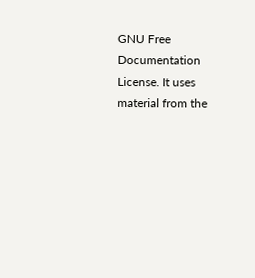GNU Free Documentation License. It uses material from the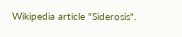Wikipedia article "Siderosis".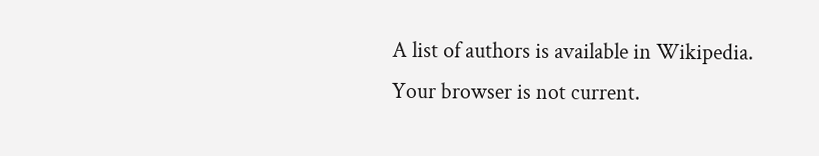A list of authors is available in Wikipedia.
Your browser is not current.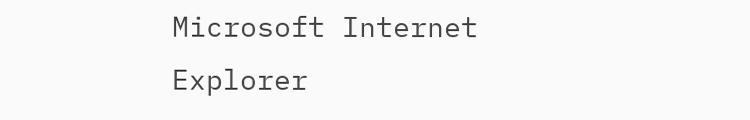Microsoft Internet Explorer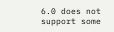6.0 does not support some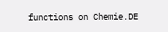functions on Chemie.DE